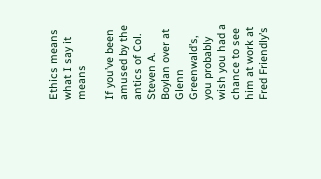Ethics means what I say it means

If you’ve been amused by the antics of Col. Steven A. Boylan over at Glenn Greenwald’s, you probably wish you had a chance to see him at work at Fred Friendly’s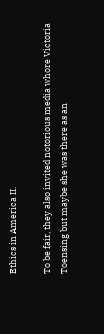Ethics in America II.

To be fair, they also invited notorious media whore Victoria Toensing but maybe she was there as an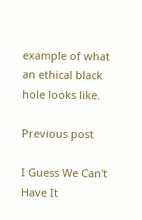example of what an ethical black hole looks like.

Previous post

I Guess We Can't Have It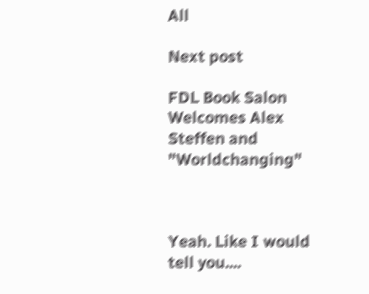All

Next post

FDL Book Salon Welcomes Alex Steffen and "Worldchanging"



Yeah. Like I would tell you....